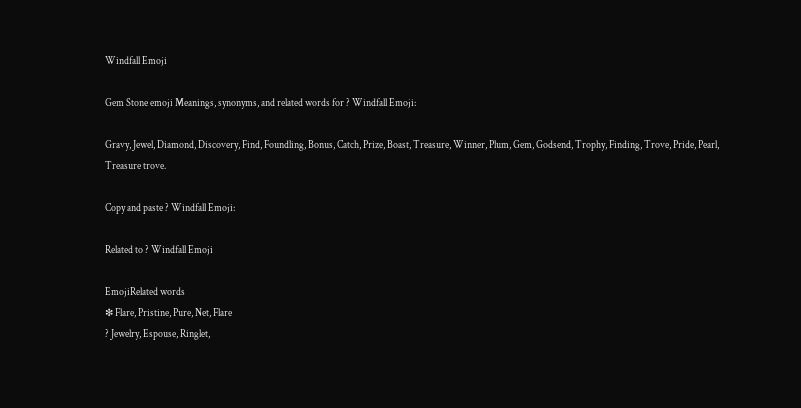Windfall Emoji

Gem Stone emoji Meanings, synonyms, and related words for ? Windfall Emoji:

Gravy, Jewel, Diamond, Discovery, Find, Foundling, Bonus, Catch, Prize, Boast, Treasure, Winner, Plum, Gem, Godsend, Trophy, Finding, Trove, Pride, Pearl, Treasure trove.

Copy and paste ? Windfall Emoji:

Related to ? Windfall Emoji

EmojiRelated words
❇ Flare, Pristine, Pure, Net, Flare
? Jewelry, Espouse, Ringlet,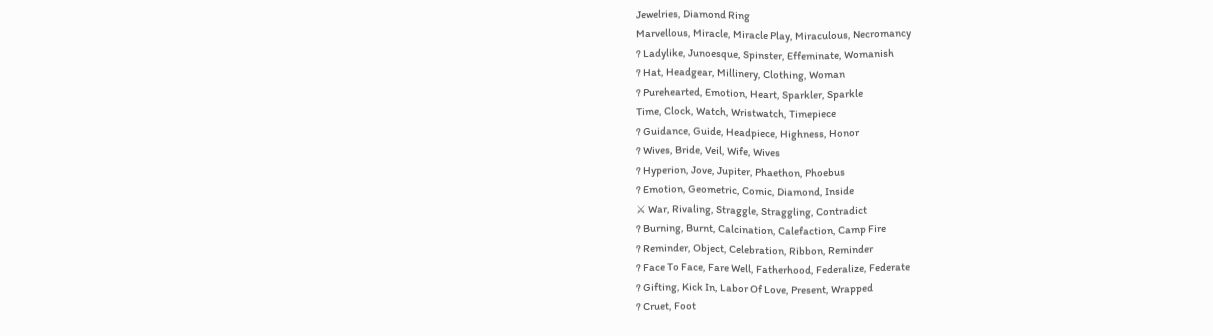Jewelries, Diamond Ring
Marvellous, Miracle, Miracle Play, Miraculous, Necromancy
? Ladylike, Junoesque, Spinster, Effeminate, Womanish
? Hat, Headgear, Millinery, Clothing, Woman
? Purehearted, Emotion, Heart, Sparkler, Sparkle
Time, Clock, Watch, Wristwatch, Timepiece
? Guidance, Guide, Headpiece, Highness, Honor
? Wives, Bride, Veil, Wife, Wives
? Hyperion, Jove, Jupiter, Phaethon, Phoebus
? Emotion, Geometric, Comic, Diamond, Inside
⚔ War, Rivaling, Straggle, Straggling, Contradict
? Burning, Burnt, Calcination, Calefaction, Camp Fire
? Reminder, Object, Celebration, Ribbon, Reminder
? Face To Face, Fare Well, Fatherhood, Federalize, Federate
? Gifting, Kick In, Labor Of Love, Present, Wrapped
? Cruet, Foot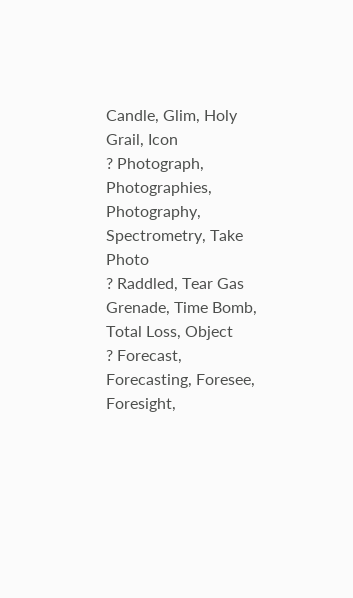Candle, Glim, Holy Grail, Icon
? Photograph, Photographies, Photography, Spectrometry, Take Photo
? Raddled, Tear Gas Grenade, Time Bomb, Total Loss, Object
? Forecast, Forecasting, Foresee, Foresight,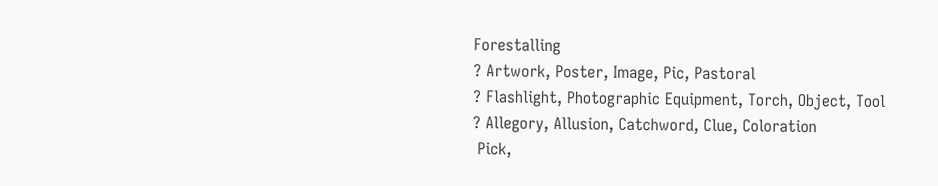Forestalling
? Artwork, Poster, Image, Pic, Pastoral
? Flashlight, Photographic Equipment, Torch, Object, Tool
? Allegory, Allusion, Catchword, Clue, Coloration
 Pick,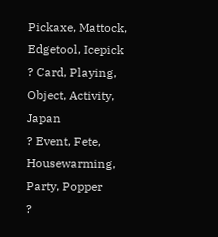Pickaxe, Mattock, Edgetool, Icepick
? Card, Playing, Object, Activity, Japan
? Event, Fete, Housewarming, Party, Popper
?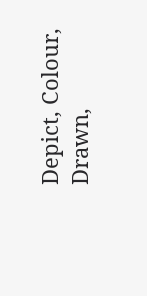Depict, Colour, Drawn,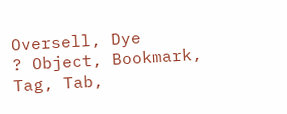Oversell, Dye
? Object, Bookmark, Tag, Tab,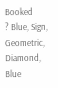Booked
? Blue, Sign, Geometric, Diamond, Blue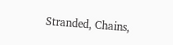Stranded, Chains,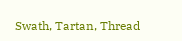Swath, Tartan, Thread